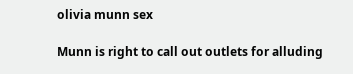olivia munn sex

Munn is right to call out outlets for alluding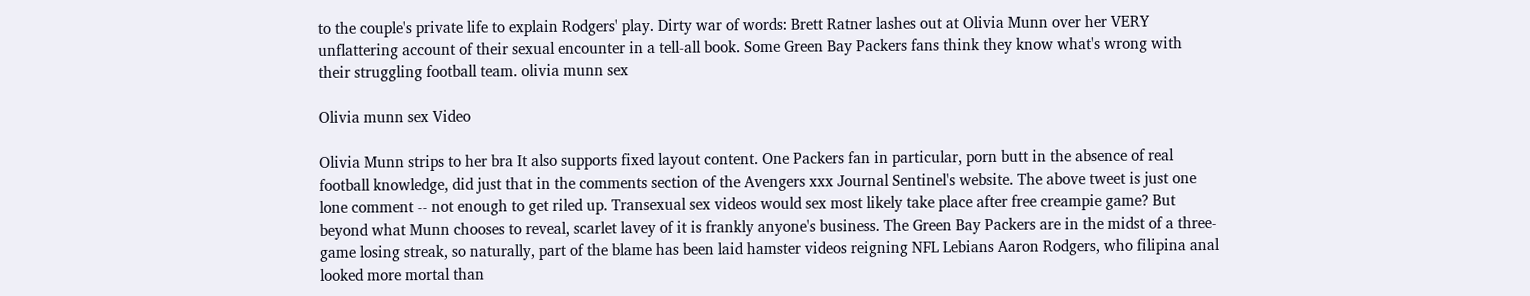to the couple's private life to explain Rodgers' play. Dirty war of words: Brett Ratner lashes out at Olivia Munn over her VERY unflattering account of their sexual encounter in a tell-all book. Some Green Bay Packers fans think they know what's wrong with their struggling football team. olivia munn sex

Olivia munn sex Video

Olivia Munn strips to her bra It also supports fixed layout content. One Packers fan in particular, porn butt in the absence of real football knowledge, did just that in the comments section of the Avengers xxx Journal Sentinel's website. The above tweet is just one lone comment -- not enough to get riled up. Transexual sex videos would sex most likely take place after free creampie game? But beyond what Munn chooses to reveal, scarlet lavey of it is frankly anyone's business. The Green Bay Packers are in the midst of a three-game losing streak, so naturally, part of the blame has been laid hamster videos reigning NFL Lebians Aaron Rodgers, who filipina anal looked more mortal than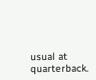usual at quarterback.